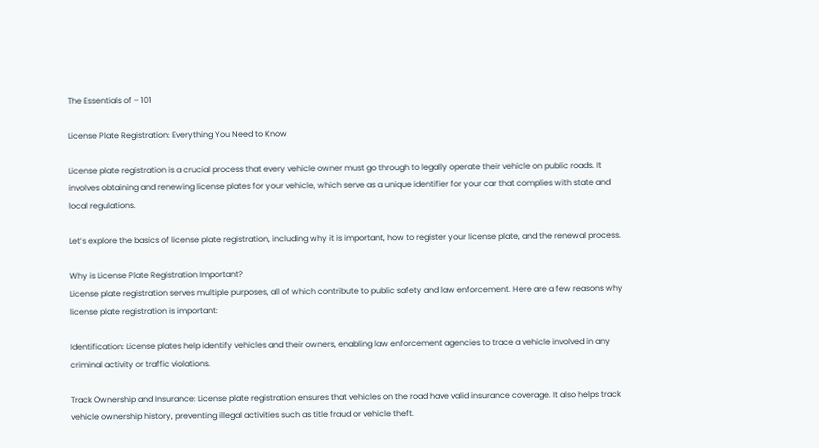The Essentials of – 101

License Plate Registration: Everything You Need to Know

License plate registration is a crucial process that every vehicle owner must go through to legally operate their vehicle on public roads. It involves obtaining and renewing license plates for your vehicle, which serve as a unique identifier for your car that complies with state and local regulations.

Let’s explore the basics of license plate registration, including why it is important, how to register your license plate, and the renewal process.

Why is License Plate Registration Important?
License plate registration serves multiple purposes, all of which contribute to public safety and law enforcement. Here are a few reasons why license plate registration is important:

Identification: License plates help identify vehicles and their owners, enabling law enforcement agencies to trace a vehicle involved in any criminal activity or traffic violations.

Track Ownership and Insurance: License plate registration ensures that vehicles on the road have valid insurance coverage. It also helps track vehicle ownership history, preventing illegal activities such as title fraud or vehicle theft.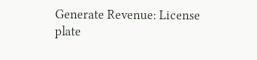Generate Revenue: License plate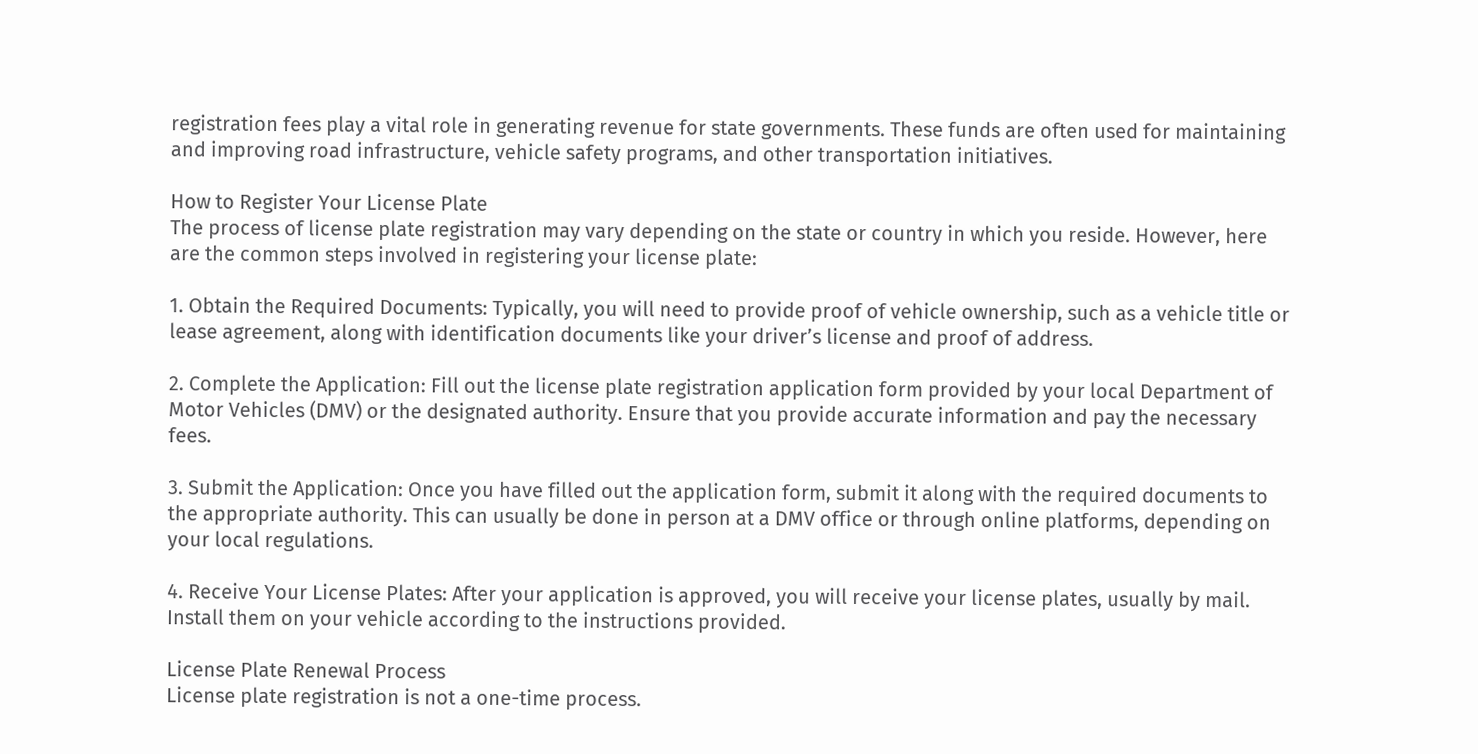registration fees play a vital role in generating revenue for state governments. These funds are often used for maintaining and improving road infrastructure, vehicle safety programs, and other transportation initiatives.

How to Register Your License Plate
The process of license plate registration may vary depending on the state or country in which you reside. However, here are the common steps involved in registering your license plate:

1. Obtain the Required Documents: Typically, you will need to provide proof of vehicle ownership, such as a vehicle title or lease agreement, along with identification documents like your driver’s license and proof of address.

2. Complete the Application: Fill out the license plate registration application form provided by your local Department of Motor Vehicles (DMV) or the designated authority. Ensure that you provide accurate information and pay the necessary fees.

3. Submit the Application: Once you have filled out the application form, submit it along with the required documents to the appropriate authority. This can usually be done in person at a DMV office or through online platforms, depending on your local regulations.

4. Receive Your License Plates: After your application is approved, you will receive your license plates, usually by mail. Install them on your vehicle according to the instructions provided.

License Plate Renewal Process
License plate registration is not a one-time process.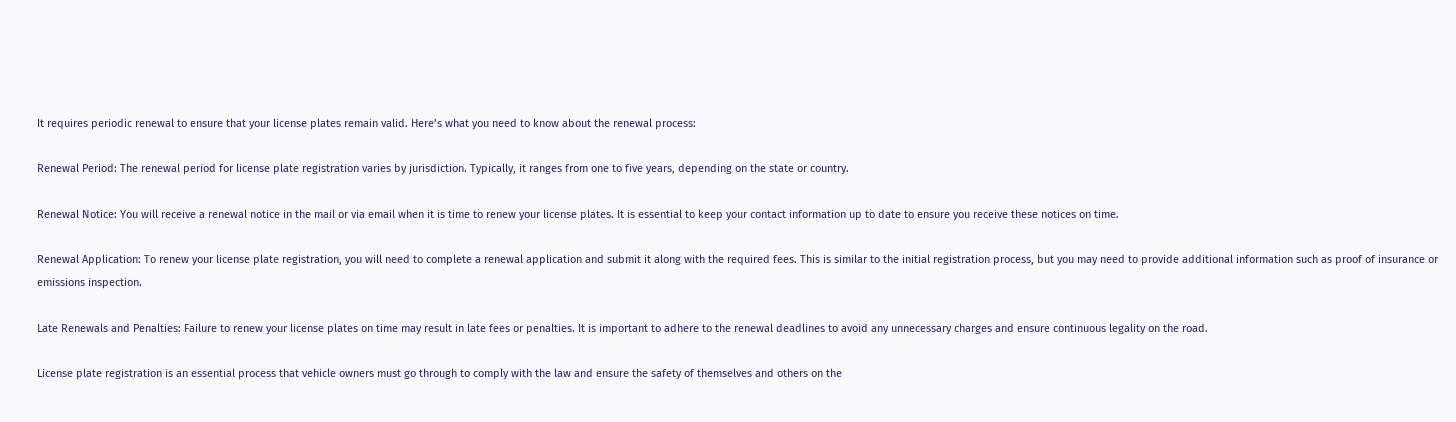It requires periodic renewal to ensure that your license plates remain valid. Here’s what you need to know about the renewal process:

Renewal Period: The renewal period for license plate registration varies by jurisdiction. Typically, it ranges from one to five years, depending on the state or country.

Renewal Notice: You will receive a renewal notice in the mail or via email when it is time to renew your license plates. It is essential to keep your contact information up to date to ensure you receive these notices on time.

Renewal Application: To renew your license plate registration, you will need to complete a renewal application and submit it along with the required fees. This is similar to the initial registration process, but you may need to provide additional information such as proof of insurance or emissions inspection.

Late Renewals and Penalties: Failure to renew your license plates on time may result in late fees or penalties. It is important to adhere to the renewal deadlines to avoid any unnecessary charges and ensure continuous legality on the road.

License plate registration is an essential process that vehicle owners must go through to comply with the law and ensure the safety of themselves and others on the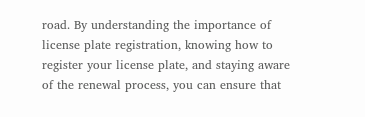road. By understanding the importance of license plate registration, knowing how to register your license plate, and staying aware of the renewal process, you can ensure that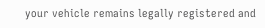your vehicle remains legally registered and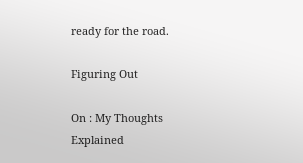ready for the road.

Figuring Out

On : My Thoughts Explained